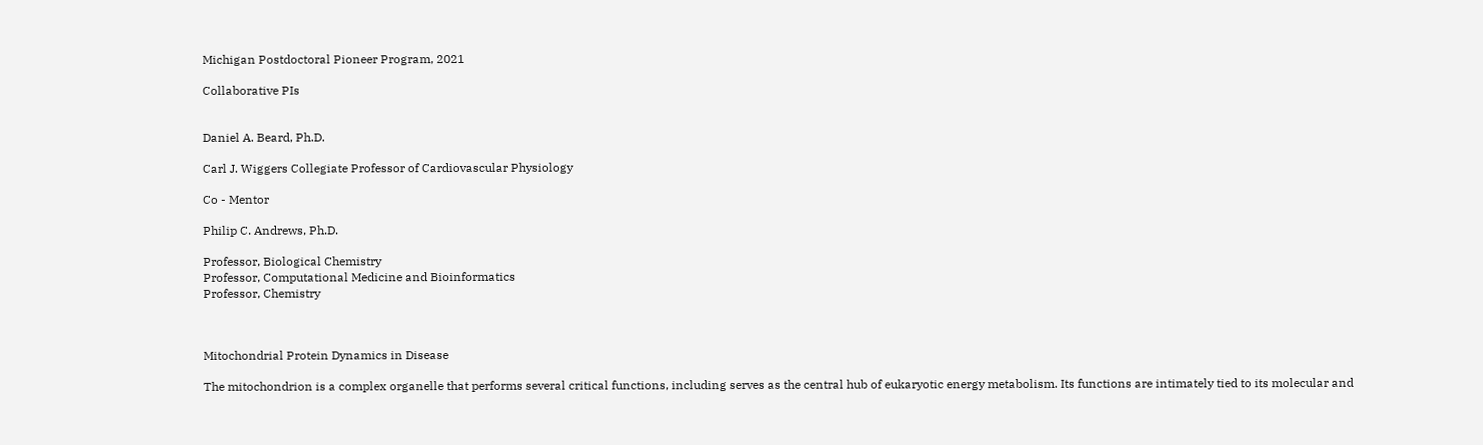Michigan Postdoctoral Pioneer Program, 2021

Collaborative PIs


Daniel A. Beard, Ph.D.

Carl J. Wiggers Collegiate Professor of Cardiovascular Physiology

Co - Mentor

Philip C. Andrews, Ph.D.

Professor, Biological Chemistry
Professor, Computational Medicine and Bioinformatics
Professor, Chemistry



Mitochondrial Protein Dynamics in Disease

The mitochondrion is a complex organelle that performs several critical functions, including serves as the central hub of eukaryotic energy metabolism. Its functions are intimately tied to its molecular and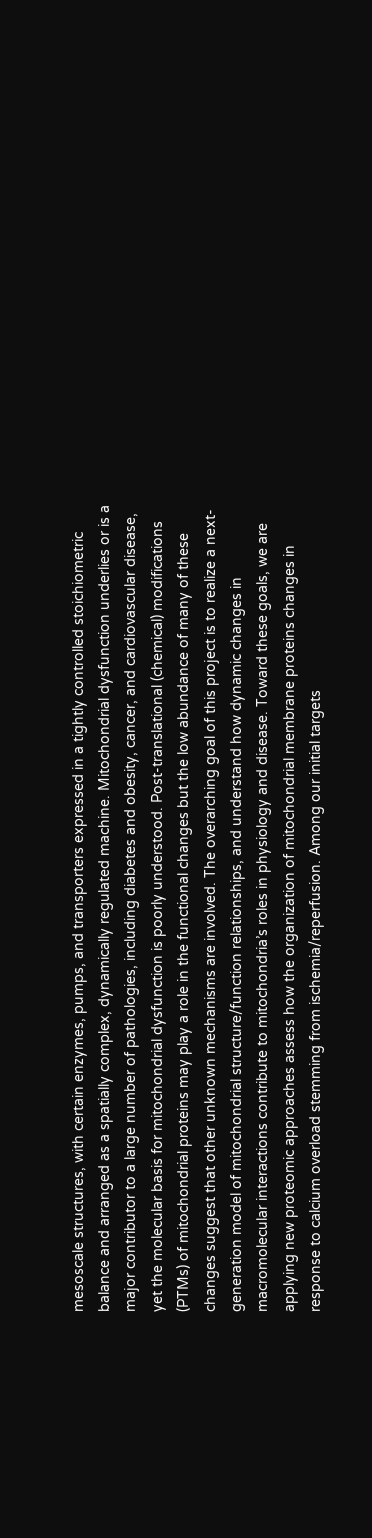mesoscale structures, with certain enzymes, pumps, and transporters expressed in a tightly controlled stoichiometric balance and arranged as a spatially complex, dynamically regulated machine. Mitochondrial dysfunction underlies or is a major contributor to a large number of pathologies, including diabetes and obesity, cancer, and cardiovascular disease, yet the molecular basis for mitochondrial dysfunction is poorly understood. Post-translational (chemical) modifications (PTMs) of mitochondrial proteins may play a role in the functional changes but the low abundance of many of these changes suggest that other unknown mechanisms are involved. The overarching goal of this project is to realize a next-generation model of mitochondrial structure/function relationships, and understand how dynamic changes in macromolecular interactions contribute to mitochondria’s roles in physiology and disease. Toward these goals, we are applying new proteomic approaches assess how the organization of mitochondrial membrane proteins changes in response to calcium overload stemming from ischemia/reperfusion. Among our initial targets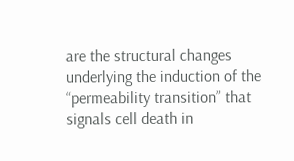are the structural changes underlying the induction of the “permeability transition” that signals cell death in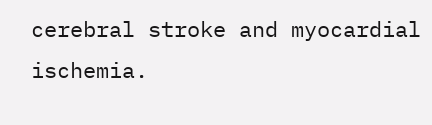cerebral stroke and myocardial ischemia.